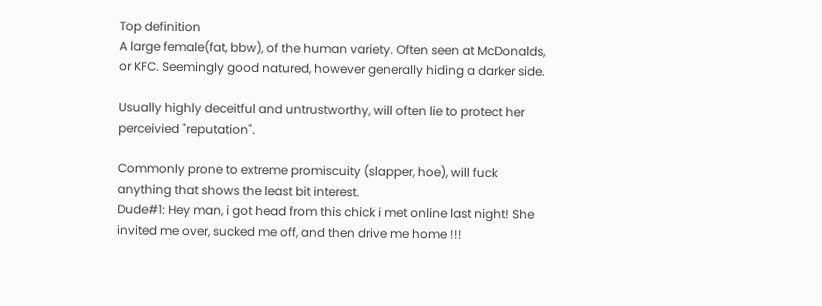Top definition
A large female(fat, bbw), of the human variety. Often seen at McDonalds, or KFC. Seemingly good natured, however generally hiding a darker side.

Usually highly deceitful and untrustworthy, will often lie to protect her perceivied "reputation".

Commonly prone to extreme promiscuity (slapper, hoe), will fuck anything that shows the least bit interest.
Dude#1: Hey man, i got head from this chick i met online last night! She invited me over, sucked me off, and then drive me home !!!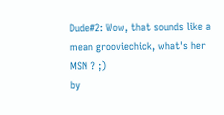Dude#2: Wow, that sounds like a mean grooviechick, what's her MSN ? ;)
by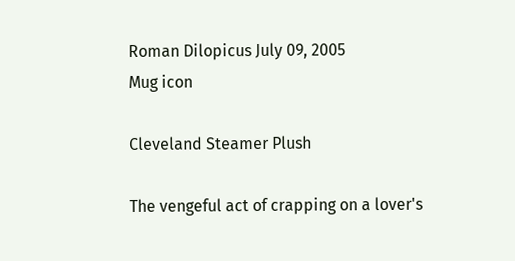Roman Dilopicus July 09, 2005
Mug icon

Cleveland Steamer Plush

The vengeful act of crapping on a lover's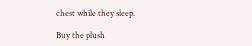chest while they sleep.

Buy the plush